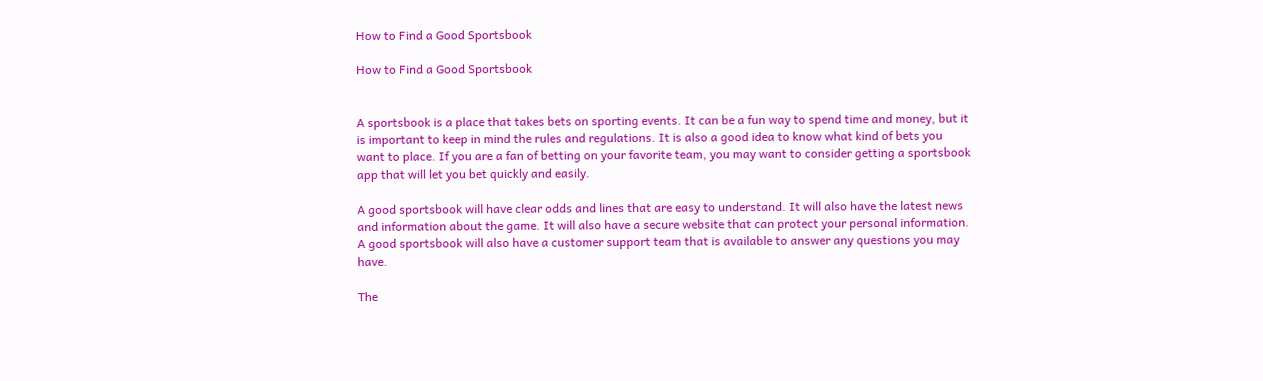How to Find a Good Sportsbook

How to Find a Good Sportsbook


A sportsbook is a place that takes bets on sporting events. It can be a fun way to spend time and money, but it is important to keep in mind the rules and regulations. It is also a good idea to know what kind of bets you want to place. If you are a fan of betting on your favorite team, you may want to consider getting a sportsbook app that will let you bet quickly and easily.

A good sportsbook will have clear odds and lines that are easy to understand. It will also have the latest news and information about the game. It will also have a secure website that can protect your personal information. A good sportsbook will also have a customer support team that is available to answer any questions you may have.

The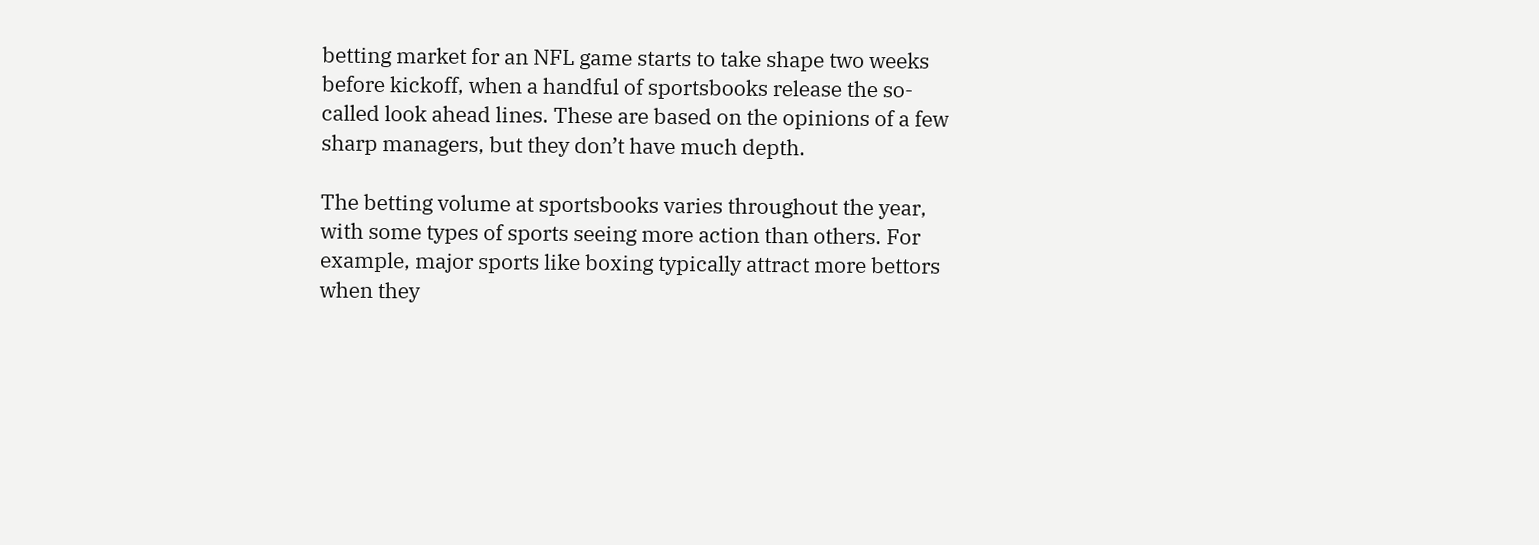betting market for an NFL game starts to take shape two weeks before kickoff, when a handful of sportsbooks release the so-called look ahead lines. These are based on the opinions of a few sharp managers, but they don’t have much depth.

The betting volume at sportsbooks varies throughout the year, with some types of sports seeing more action than others. For example, major sports like boxing typically attract more bettors when they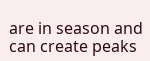are in season and can create peaks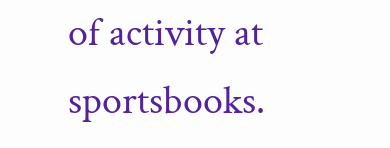of activity at sportsbooks.